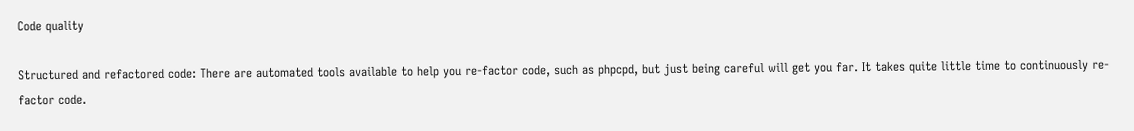Code quality

Structured and refactored code: There are automated tools available to help you re-factor code, such as phpcpd, but just being careful will get you far. It takes quite little time to continuously re-factor code.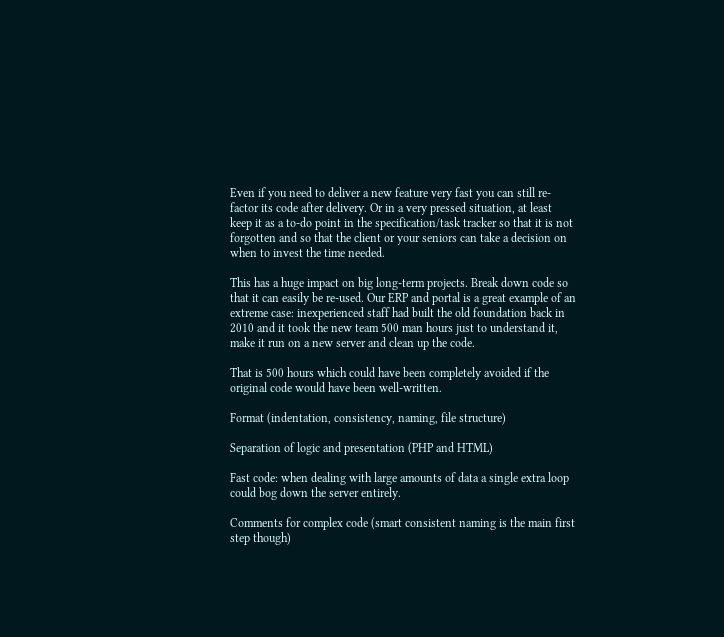Even if you need to deliver a new feature very fast you can still re-factor its code after delivery. Or in a very pressed situation, at least keep it as a to-do point in the specification/task tracker so that it is not forgotten and so that the client or your seniors can take a decision on when to invest the time needed.

This has a huge impact on big long-term projects. Break down code so that it can easily be re-used. Our ERP and portal is a great example of an extreme case: inexperienced staff had built the old foundation back in 2010 and it took the new team 500 man hours just to understand it, make it run on a new server and clean up the code.

That is 500 hours which could have been completely avoided if the original code would have been well-written.

Format (indentation, consistency, naming, file structure)

Separation of logic and presentation (PHP and HTML)

Fast code: when dealing with large amounts of data a single extra loop could bog down the server entirely.

Comments for complex code (smart consistent naming is the main first step though)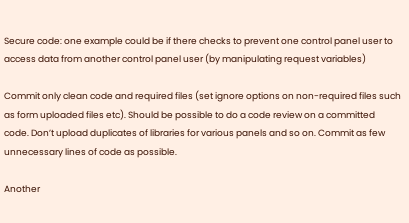Secure code: one example could be if there checks to prevent one control panel user to access data from another control panel user (by manipulating request variables)

Commit only clean code and required files (set ignore options on non-required files such as form uploaded files etc). Should be possible to do a code review on a committed code. Don’t upload duplicates of libraries for various panels and so on. Commit as few unnecessary lines of code as possible.

Another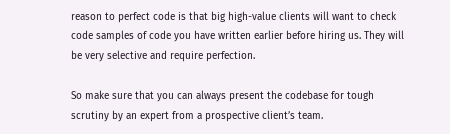reason to perfect code is that big high-value clients will want to check code samples of code you have written earlier before hiring us. They will be very selective and require perfection.

So make sure that you can always present the codebase for tough scrutiny by an expert from a prospective client’s team.